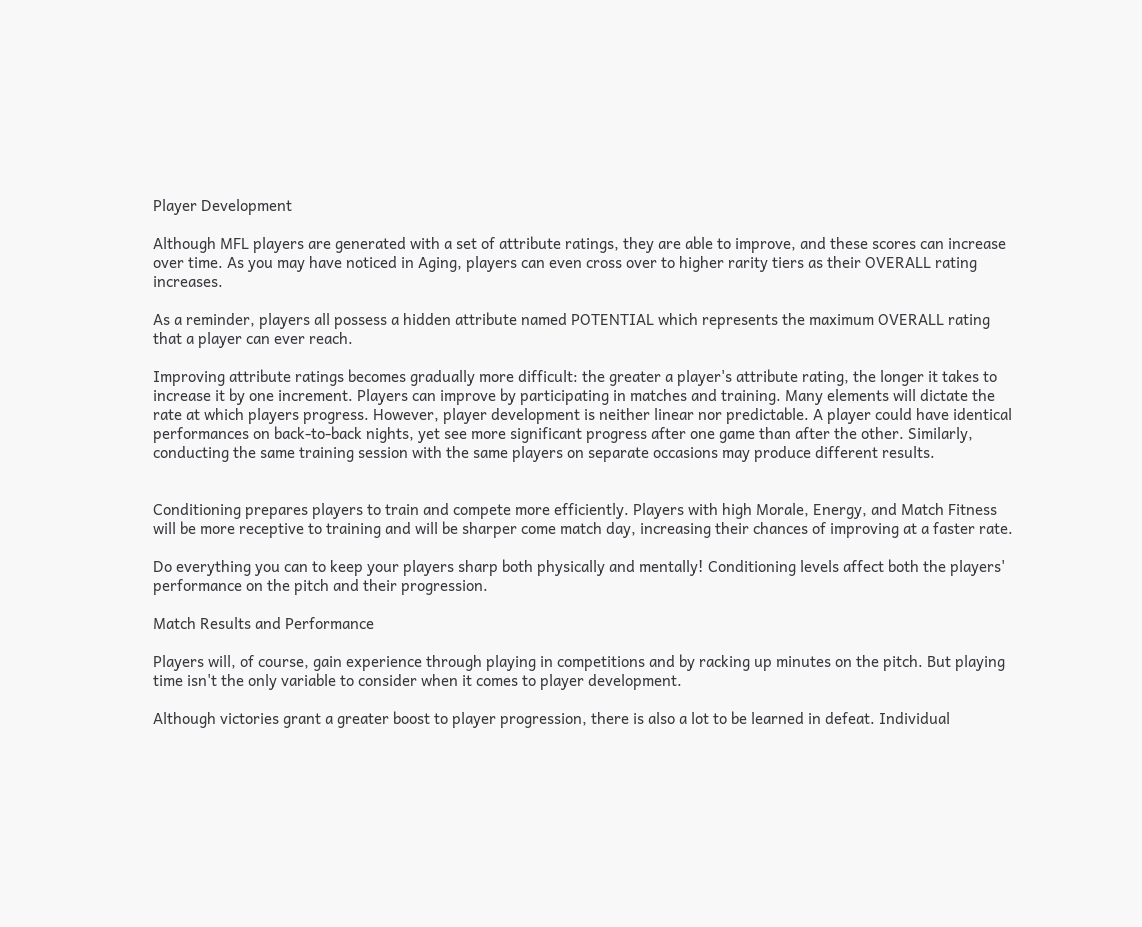Player Development

Although MFL players are generated with a set of attribute ratings, they are able to improve, and these scores can increase over time. As you may have noticed in Aging, players can even cross over to higher rarity tiers as their OVERALL rating increases.

As a reminder, players all possess a hidden attribute named POTENTIAL which represents the maximum OVERALL rating that a player can ever reach.

Improving attribute ratings becomes gradually more difficult: the greater a player's attribute rating, the longer it takes to increase it by one increment. Players can improve by participating in matches and training. Many elements will dictate the rate at which players progress. However, player development is neither linear nor predictable. A player could have identical performances on back-to-back nights, yet see more significant progress after one game than after the other. Similarly, conducting the same training session with the same players on separate occasions may produce different results.


Conditioning prepares players to train and compete more efficiently. Players with high Morale, Energy, and Match Fitness will be more receptive to training and will be sharper come match day, increasing their chances of improving at a faster rate.

Do everything you can to keep your players sharp both physically and mentally! Conditioning levels affect both the players' performance on the pitch and their progression.

Match Results and Performance

Players will, of course, gain experience through playing in competitions and by racking up minutes on the pitch. But playing time isn't the only variable to consider when it comes to player development.

Although victories grant a greater boost to player progression, there is also a lot to be learned in defeat. Individual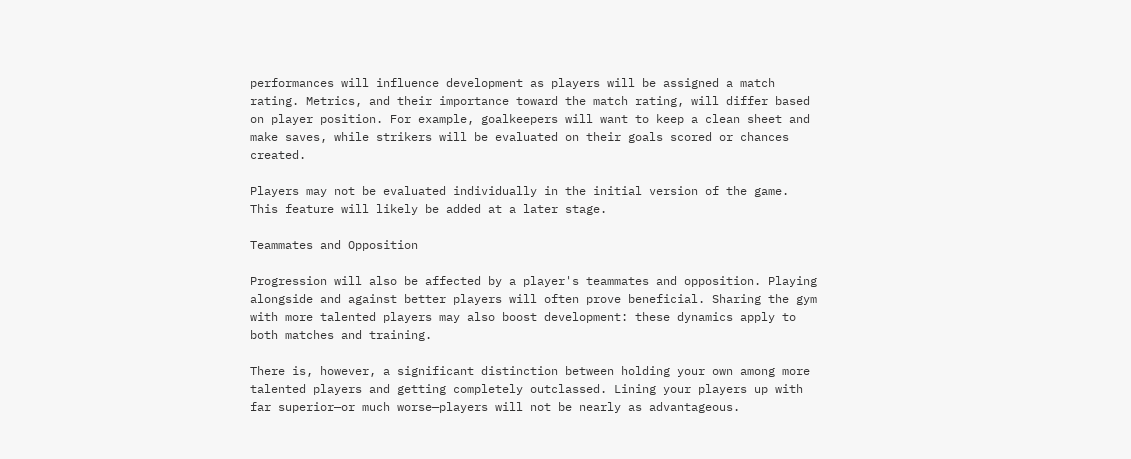performances will influence development as players will be assigned a match rating. Metrics, and their importance toward the match rating, will differ based on player position. For example, goalkeepers will want to keep a clean sheet and make saves, while strikers will be evaluated on their goals scored or chances created.

Players may not be evaluated individually in the initial version of the game. This feature will likely be added at a later stage.

Teammates and Opposition

Progression will also be affected by a player's teammates and opposition. Playing alongside and against better players will often prove beneficial. Sharing the gym with more talented players may also boost development: these dynamics apply to both matches and training.

There is, however, a significant distinction between holding your own among more talented players and getting completely outclassed. Lining your players up with far superior—or much worse—players will not be nearly as advantageous.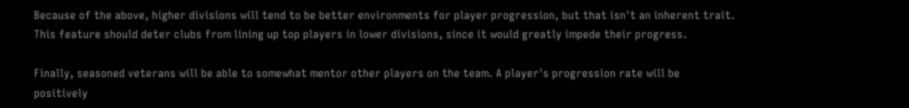Because of the above, higher divisions will tend to be better environments for player progression, but that isn't an inherent trait. This feature should deter clubs from lining up top players in lower divisions, since it would greatly impede their progress.

Finally, seasoned veterans will be able to somewhat mentor other players on the team. A player's progression rate will be positively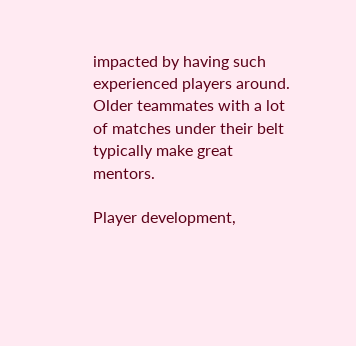impacted by having such experienced players around. Older teammates with a lot of matches under their belt typically make great mentors.

Player development,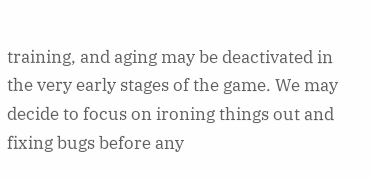training, and aging may be deactivated in the very early stages of the game. We may decide to focus on ironing things out and fixing bugs before any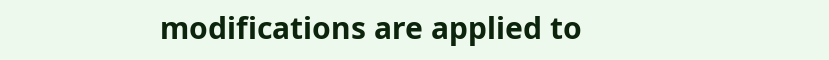modifications are applied to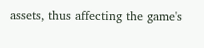assets, thus affecting the game's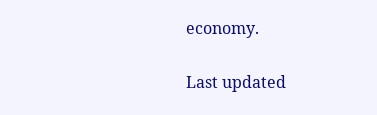economy.

Last updated